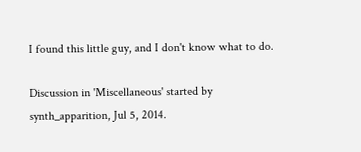I found this little guy, and I don't know what to do.

Discussion in 'Miscellaneous' started by synth_apparition, Jul 5, 2014.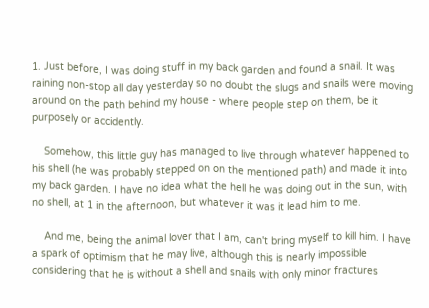1. Just before, I was doing stuff in my back garden and found a snail. It was raining non-stop all day yesterday so no doubt the slugs and snails were moving around on the path behind my house - where people step on them, be it purposely or accidently.

    Somehow, this little guy has managed to live through whatever happened to his shell (he was probably stepped on on the mentioned path) and made it into my back garden. I have no idea what the hell he was doing out in the sun, with no shell, at 1 in the afternoon, but whatever it was it lead him to me.

    And me, being the animal lover that I am, can't bring myself to kill him. I have a spark of optimism that he may live, although this is nearly impossible considering that he is without a shell and snails with only minor fractures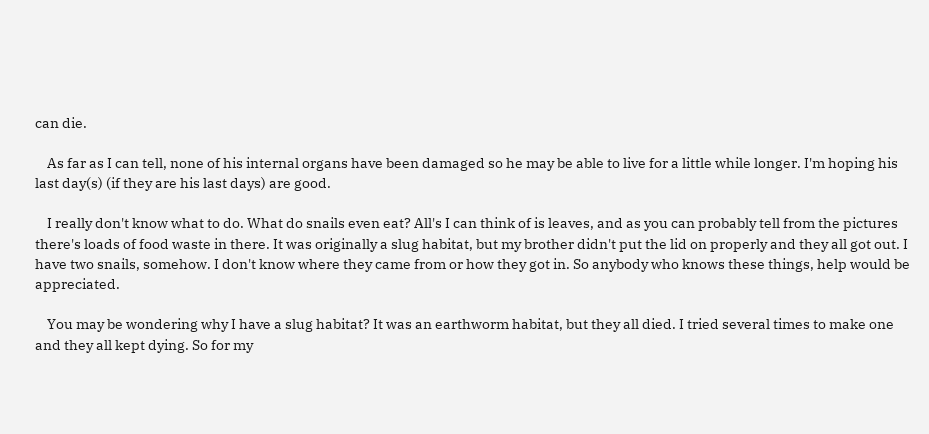can die.

    As far as I can tell, none of his internal organs have been damaged so he may be able to live for a little while longer. I'm hoping his last day(s) (if they are his last days) are good.

    I really don't know what to do. What do snails even eat? All's I can think of is leaves, and as you can probably tell from the pictures there's loads of food waste in there. It was originally a slug habitat, but my brother didn't put the lid on properly and they all got out. I have two snails, somehow. I don't know where they came from or how they got in. So anybody who knows these things, help would be appreciated.

    You may be wondering why I have a slug habitat? It was an earthworm habitat, but they all died. I tried several times to make one and they all kept dying. So for my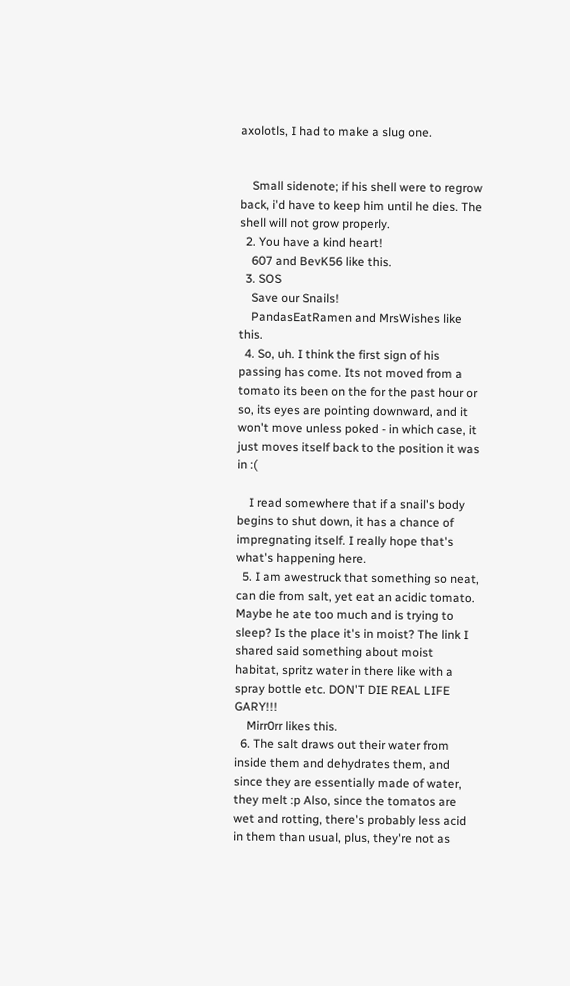axolotls, I had to make a slug one.


    Small sidenote; if his shell were to regrow back, i'd have to keep him until he dies. The shell will not grow properly.
  2. You have a kind heart!
    607 and BevK56 like this.
  3. SOS
    Save our Snails!
    PandasEatRamen and MrsWishes like this.
  4. So, uh. I think the first sign of his passing has come. Its not moved from a tomato its been on the for the past hour or so, its eyes are pointing downward, and it won't move unless poked - in which case, it just moves itself back to the position it was in :(

    I read somewhere that if a snail's body begins to shut down, it has a chance of impregnating itself. I really hope that's what's happening here.
  5. I am awestruck that something so neat, can die from salt, yet eat an acidic tomato. Maybe he ate too much and is trying to sleep? Is the place it's in moist? The link I shared said something about moist habitat, spritz water in there like with a spray bottle etc. DON'T DIE REAL LIFE GARY!!!
    Mirr0rr likes this.
  6. The salt draws out their water from inside them and dehydrates them, and since they are essentially made of water, they melt :p Also, since the tomatos are wet and rotting, there's probably less acid in them than usual, plus, they're not as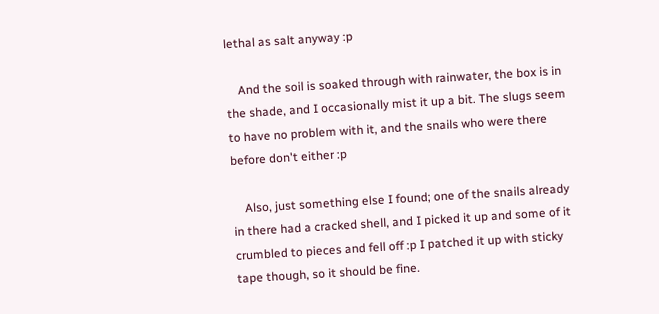lethal as salt anyway :p

    And the soil is soaked through with rainwater, the box is in the shade, and I occasionally mist it up a bit. The slugs seem to have no problem with it, and the snails who were there before don't either :p

    Also, just something else I found; one of the snails already in there had a cracked shell, and I picked it up and some of it crumbled to pieces and fell off :p I patched it up with sticky tape though, so it should be fine.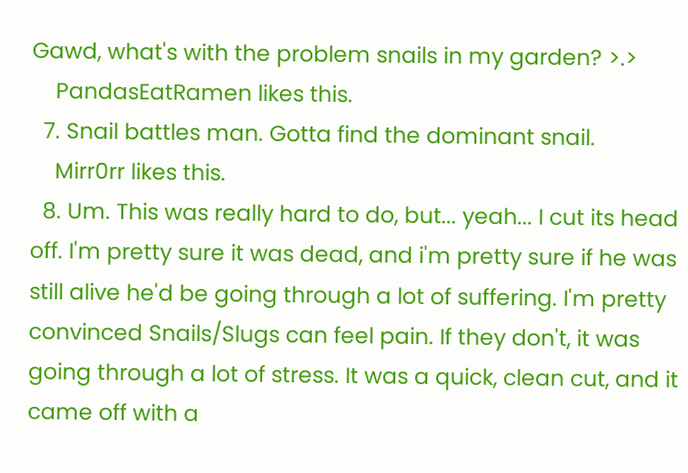Gawd, what's with the problem snails in my garden? >.>
    PandasEatRamen likes this.
  7. Snail battles man. Gotta find the dominant snail.
    Mirr0rr likes this.
  8. Um. This was really hard to do, but... yeah... I cut its head off. I'm pretty sure it was dead, and i'm pretty sure if he was still alive he'd be going through a lot of suffering. I'm pretty convinced Snails/Slugs can feel pain. If they don't, it was going through a lot of stress. It was a quick, clean cut, and it came off with a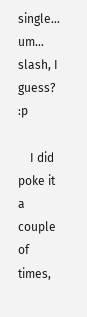single... um... slash, I guess? :p

    I did poke it a couple of times,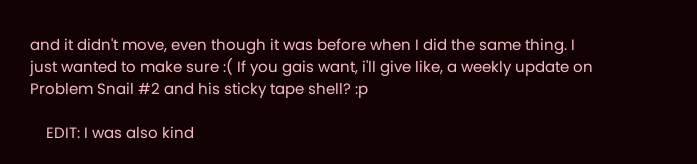and it didn't move, even though it was before when I did the same thing. I just wanted to make sure :( If you gais want, i'll give like, a weekly update on Problem Snail #2 and his sticky tape shell? :p

    EDIT: I was also kind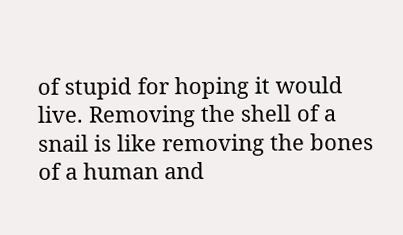of stupid for hoping it would live. Removing the shell of a snail is like removing the bones of a human and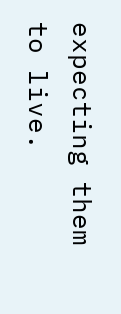expecting them to live.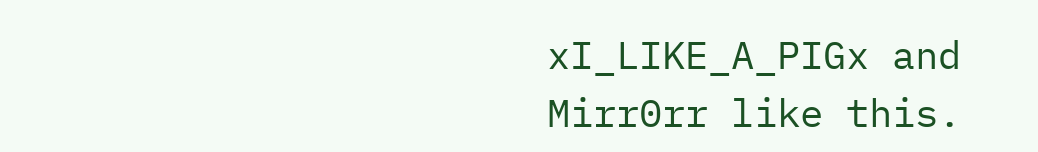xI_LIKE_A_PIGx and Mirr0rr like this.